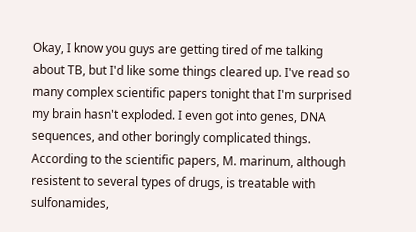Okay, I know you guys are getting tired of me talking about TB, but I'd like some things cleared up. I've read so many complex scientific papers tonight that I'm surprised my brain hasn't exploded. I even got into genes, DNA sequences, and other boringly complicated things. According to the scientific papers, M. marinum, although resistent to several types of drugs, is treatable with sulfonamides,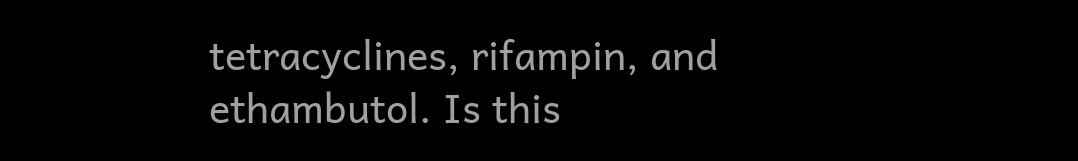tetracyclines, rifampin, and ethambutol. Is this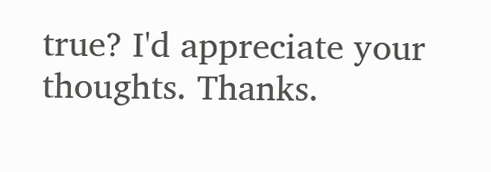true? I'd appreciate your thoughts. Thanks.